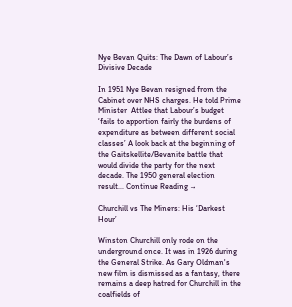Nye Bevan Quits: The Dawn of Labour’s Divisive Decade

In 1951 Nye Bevan resigned from the Cabinet over NHS charges. He told Prime Minister  Attlee that Labour’s budget ‘fails to apportion fairly the burdens of expenditure as between different social classes’ A look back at the beginning of the Gaitskellite/Bevanite battle that would divide the party for the next decade. The 1950 general election result... Continue Reading →

Churchill vs The Miners: His ‘Darkest Hour’

Winston Churchill only rode on the underground once. It was in 1926 during the General Strike. As Gary Oldman's new film is dismissed as a fantasy, there remains a deep hatred for Churchill in the coalfields of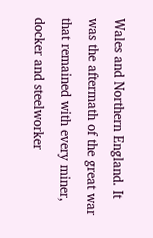Wales and Northern England. It was the aftermath of the great war that remained with every miner, docker and steelworker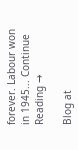forever. Labour won in 1945... Continue Reading →

Blog at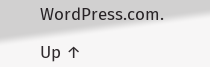WordPress.com.

Up ↑